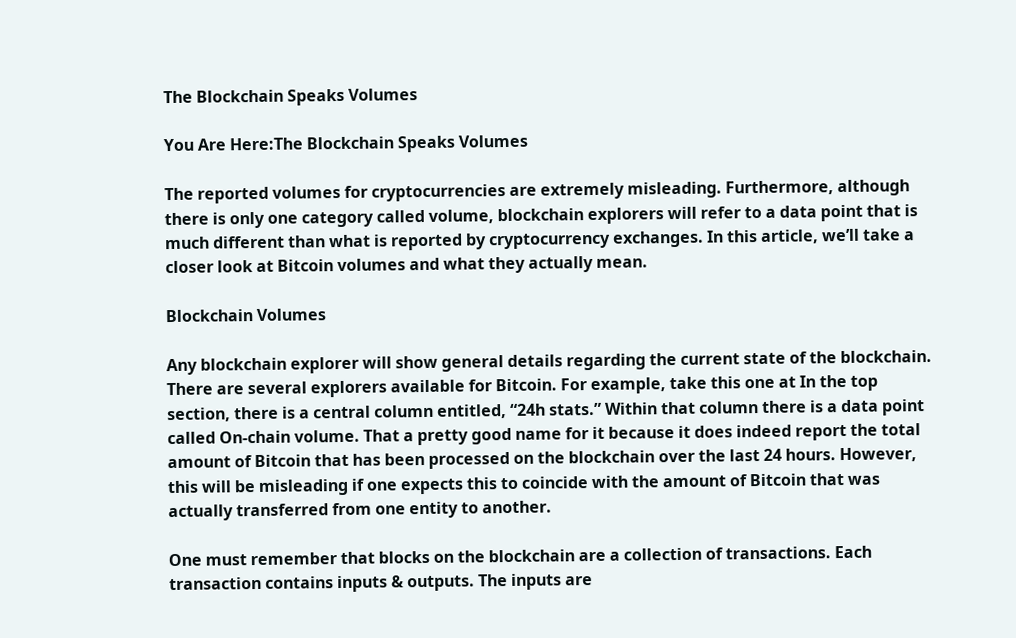The Blockchain Speaks Volumes

You Are Here:The Blockchain Speaks Volumes

The reported volumes for cryptocurrencies are extremely misleading. Furthermore, although there is only one category called volume, blockchain explorers will refer to a data point that is much different than what is reported by cryptocurrency exchanges. In this article, we’ll take a closer look at Bitcoin volumes and what they actually mean.

Blockchain Volumes

Any blockchain explorer will show general details regarding the current state of the blockchain. There are several explorers available for Bitcoin. For example, take this one at In the top section, there is a central column entitled, “24h stats.” Within that column there is a data point called On-chain volume. That a pretty good name for it because it does indeed report the total amount of Bitcoin that has been processed on the blockchain over the last 24 hours. However, this will be misleading if one expects this to coincide with the amount of Bitcoin that was actually transferred from one entity to another.

One must remember that blocks on the blockchain are a collection of transactions. Each transaction contains inputs & outputs. The inputs are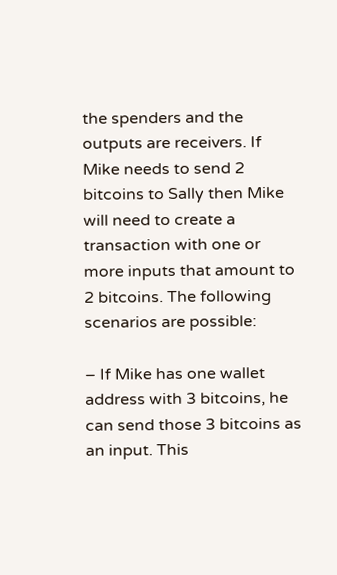the spenders and the outputs are receivers. If Mike needs to send 2 bitcoins to Sally then Mike will need to create a transaction with one or more inputs that amount to 2 bitcoins. The following scenarios are possible:

– If Mike has one wallet address with 3 bitcoins, he can send those 3 bitcoins as an input. This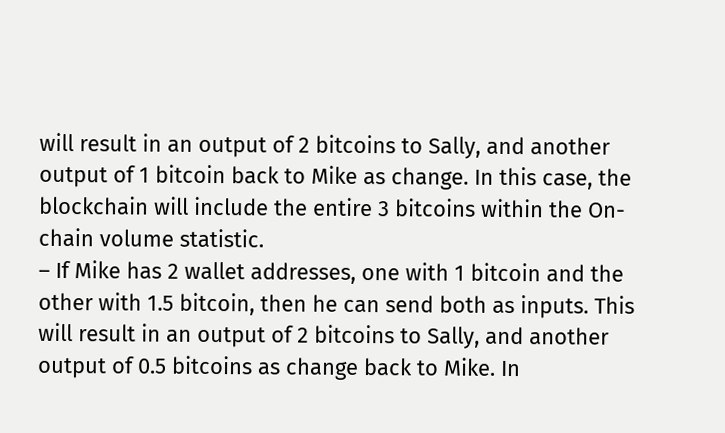will result in an output of 2 bitcoins to Sally, and another output of 1 bitcoin back to Mike as change. In this case, the blockchain will include the entire 3 bitcoins within the On-chain volume statistic.
– If Mike has 2 wallet addresses, one with 1 bitcoin and the other with 1.5 bitcoin, then he can send both as inputs. This will result in an output of 2 bitcoins to Sally, and another output of 0.5 bitcoins as change back to Mike. In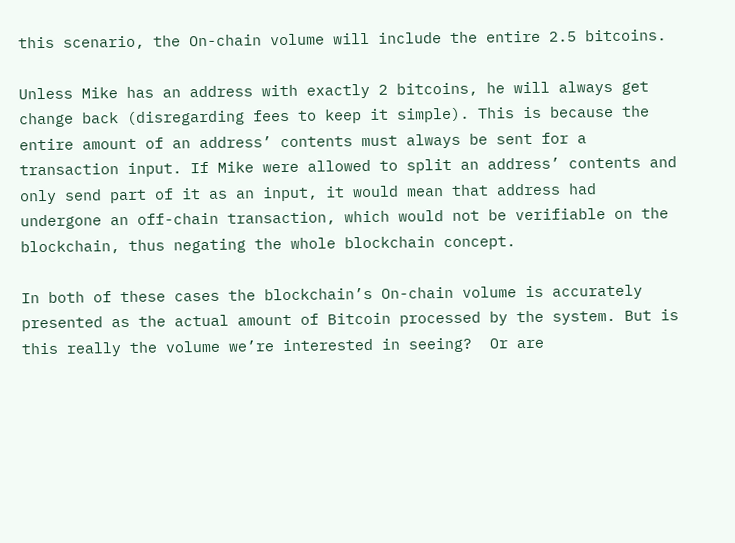this scenario, the On-chain volume will include the entire 2.5 bitcoins.

Unless Mike has an address with exactly 2 bitcoins, he will always get change back (disregarding fees to keep it simple). This is because the entire amount of an address’ contents must always be sent for a transaction input. If Mike were allowed to split an address’ contents and only send part of it as an input, it would mean that address had undergone an off-chain transaction, which would not be verifiable on the blockchain, thus negating the whole blockchain concept.

In both of these cases the blockchain’s On-chain volume is accurately presented as the actual amount of Bitcoin processed by the system. But is this really the volume we’re interested in seeing?  Or are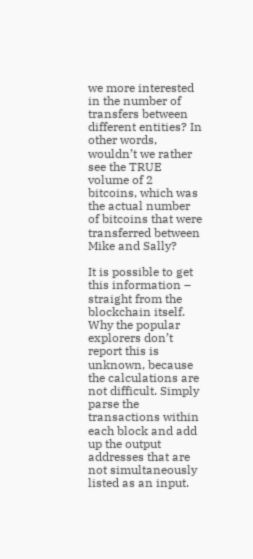we more interested in the number of transfers between different entities? In other words, wouldn’t we rather see the TRUE volume of 2 bitcoins, which was the actual number of bitcoins that were transferred between Mike and Sally?

It is possible to get this information – straight from the blockchain itself. Why the popular explorers don’t report this is unknown, because the calculations are not difficult. Simply parse the transactions within each block and add up the output addresses that are not simultaneously listed as an input.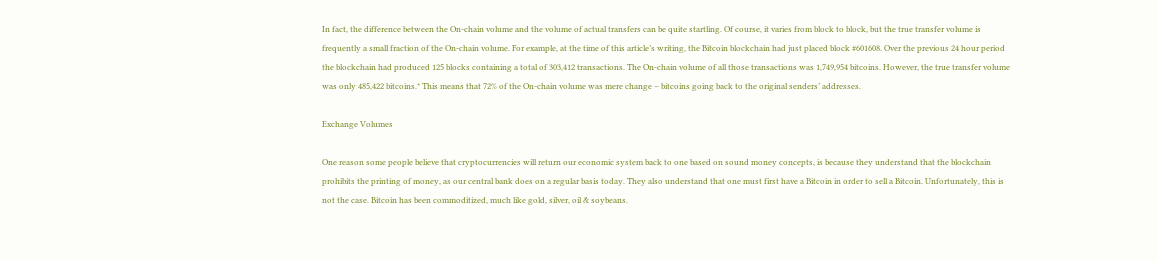In fact, the difference between the On-chain volume and the volume of actual transfers can be quite startling. Of course, it varies from block to block, but the true transfer volume is frequently a small fraction of the On-chain volume. For example, at the time of this article’s writing, the Bitcoin blockchain had just placed block #601608. Over the previous 24 hour period the blockchain had produced 125 blocks containing a total of 303,412 transactions. The On-chain volume of all those transactions was 1,749,954 bitcoins. However, the true transfer volume was only 485,422 bitcoins.* This means that 72% of the On-chain volume was mere change – bitcoins going back to the original senders’ addresses.

Exchange Volumes

One reason some people believe that cryptocurrencies will return our economic system back to one based on sound money concepts, is because they understand that the blockchain prohibits the printing of money, as our central bank does on a regular basis today. They also understand that one must first have a Bitcoin in order to sell a Bitcoin. Unfortunately, this is not the case. Bitcoin has been commoditized, much like gold, silver, oil & soybeans.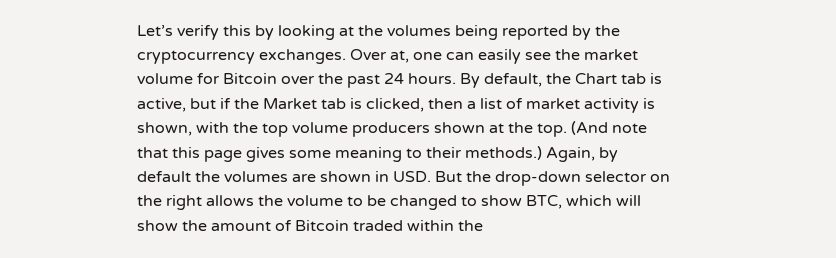Let’s verify this by looking at the volumes being reported by the cryptocurrency exchanges. Over at, one can easily see the market volume for Bitcoin over the past 24 hours. By default, the Chart tab is active, but if the Market tab is clicked, then a list of market activity is shown, with the top volume producers shown at the top. (And note that this page gives some meaning to their methods.) Again, by default the volumes are shown in USD. But the drop-down selector on the right allows the volume to be changed to show BTC, which will show the amount of Bitcoin traded within the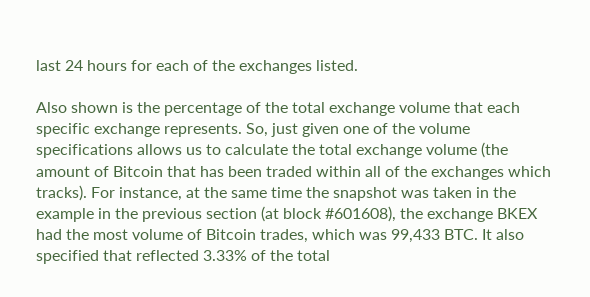last 24 hours for each of the exchanges listed.

Also shown is the percentage of the total exchange volume that each specific exchange represents. So, just given one of the volume specifications allows us to calculate the total exchange volume (the amount of Bitcoin that has been traded within all of the exchanges which tracks). For instance, at the same time the snapshot was taken in the example in the previous section (at block #601608), the exchange BKEX had the most volume of Bitcoin trades, which was 99,433 BTC. It also specified that reflected 3.33% of the total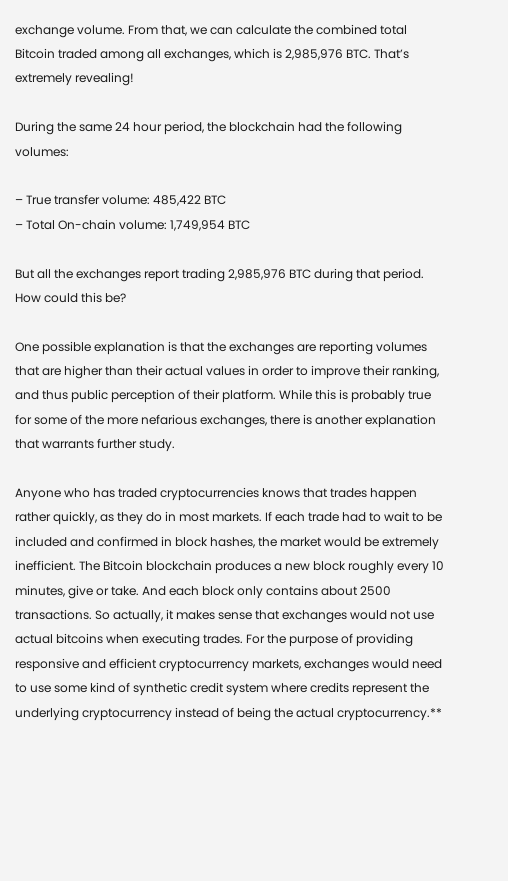exchange volume. From that, we can calculate the combined total Bitcoin traded among all exchanges, which is 2,985,976 BTC. That’s extremely revealing!

During the same 24 hour period, the blockchain had the following volumes:

– True transfer volume: 485,422 BTC
– Total On-chain volume: 1,749,954 BTC

But all the exchanges report trading 2,985,976 BTC during that period. How could this be?

One possible explanation is that the exchanges are reporting volumes that are higher than their actual values in order to improve their ranking, and thus public perception of their platform. While this is probably true for some of the more nefarious exchanges, there is another explanation that warrants further study.

Anyone who has traded cryptocurrencies knows that trades happen rather quickly, as they do in most markets. If each trade had to wait to be included and confirmed in block hashes, the market would be extremely inefficient. The Bitcoin blockchain produces a new block roughly every 10 minutes, give or take. And each block only contains about 2500 transactions. So actually, it makes sense that exchanges would not use actual bitcoins when executing trades. For the purpose of providing responsive and efficient cryptocurrency markets, exchanges would need to use some kind of synthetic credit system where credits represent the underlying cryptocurrency instead of being the actual cryptocurrency.**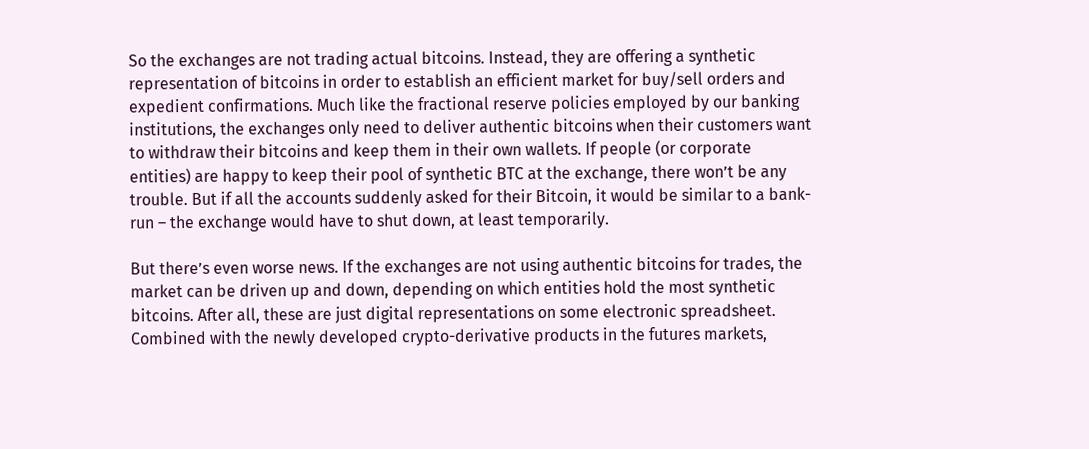So the exchanges are not trading actual bitcoins. Instead, they are offering a synthetic representation of bitcoins in order to establish an efficient market for buy/sell orders and expedient confirmations. Much like the fractional reserve policies employed by our banking institutions, the exchanges only need to deliver authentic bitcoins when their customers want to withdraw their bitcoins and keep them in their own wallets. If people (or corporate entities) are happy to keep their pool of synthetic BTC at the exchange, there won’t be any trouble. But if all the accounts suddenly asked for their Bitcoin, it would be similar to a bank-run – the exchange would have to shut down, at least temporarily.

But there’s even worse news. If the exchanges are not using authentic bitcoins for trades, the market can be driven up and down, depending on which entities hold the most synthetic bitcoins. After all, these are just digital representations on some electronic spreadsheet. Combined with the newly developed crypto-derivative products in the futures markets,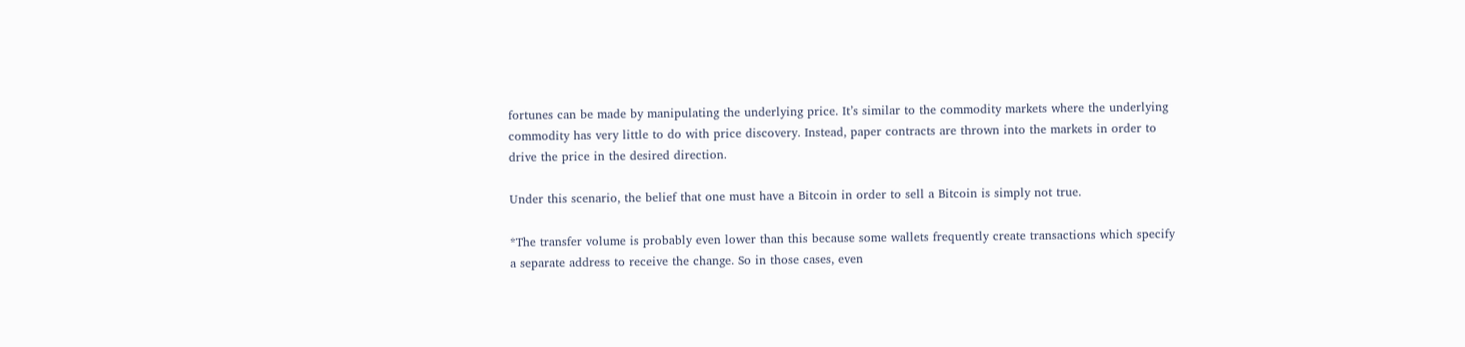fortunes can be made by manipulating the underlying price. It’s similar to the commodity markets where the underlying commodity has very little to do with price discovery. Instead, paper contracts are thrown into the markets in order to drive the price in the desired direction.

Under this scenario, the belief that one must have a Bitcoin in order to sell a Bitcoin is simply not true.

*The transfer volume is probably even lower than this because some wallets frequently create transactions which specify a separate address to receive the change. So in those cases, even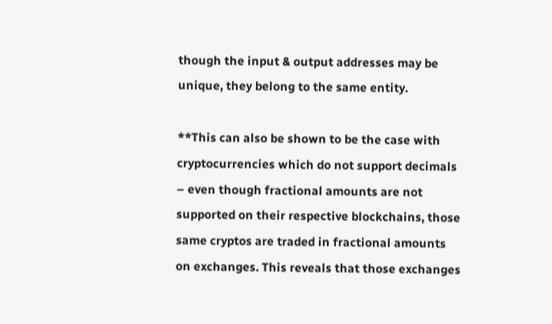though the input & output addresses may be unique, they belong to the same entity.

**This can also be shown to be the case with cryptocurrencies which do not support decimals – even though fractional amounts are not supported on their respective blockchains, those same cryptos are traded in fractional amounts on exchanges. This reveals that those exchanges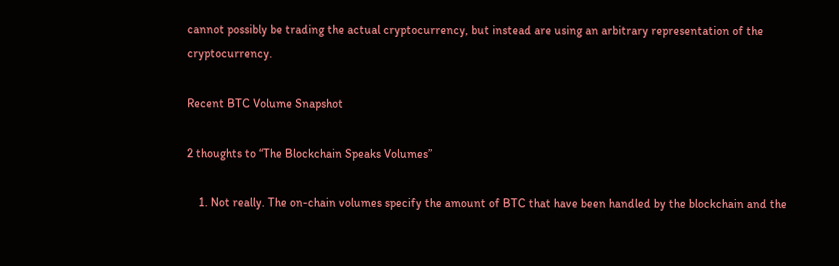cannot possibly be trading the actual cryptocurrency, but instead are using an arbitrary representation of the cryptocurrency.

Recent BTC Volume Snapshot

2 thoughts to “The Blockchain Speaks Volumes”

    1. Not really. The on-chain volumes specify the amount of BTC that have been handled by the blockchain and the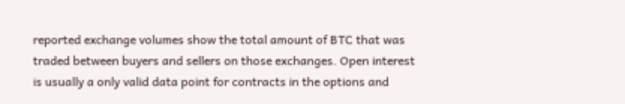reported exchange volumes show the total amount of BTC that was traded between buyers and sellers on those exchanges. Open interest is usually a only valid data point for contracts in the options and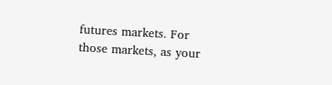futures markets. For those markets, as your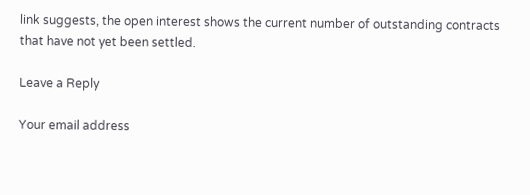link suggests, the open interest shows the current number of outstanding contracts that have not yet been settled.

Leave a Reply

Your email address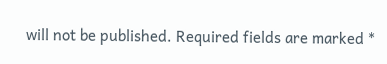will not be published. Required fields are marked *